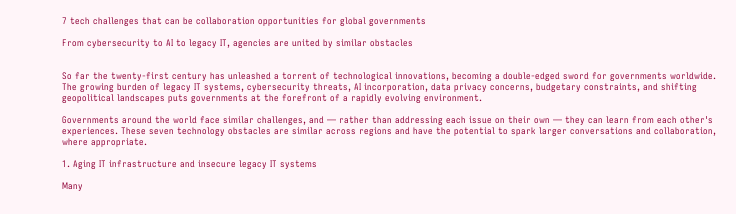7 tech challenges that can be collaboration opportunities for global governments

From cybersecurity to AI to legacy IT, agencies are united by similar obstacles


So far the twenty-first century has unleashed a torrent of technological innovations, becoming a double-edged sword for governments worldwide. The growing burden of legacy IT systems, cybersecurity threats, AI incorporation, data privacy concerns, budgetary constraints, and shifting geopolitical landscapes puts governments at the forefront of a rapidly evolving environment.

Governments around the world face similar challenges, and — rather than addressing each issue on their own — they can learn from each other's experiences. These seven technology obstacles are similar across regions and have the potential to spark larger conversations and collaboration, where appropriate.

1. Aging IT infrastructure and insecure legacy IT systems

Many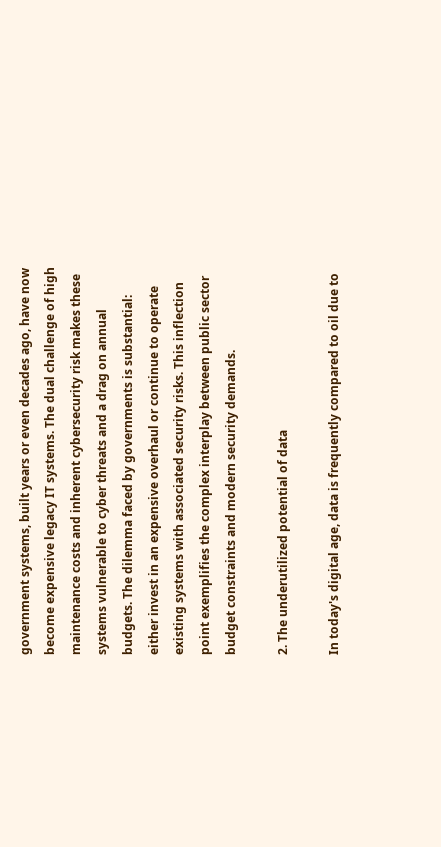government systems, built years or even decades ago, have now become expensive legacy IT systems. The dual challenge of high maintenance costs and inherent cybersecurity risk makes these systems vulnerable to cyber threats and a drag on annual budgets. The dilemma faced by governments is substantial: either invest in an expensive overhaul or continue to operate existing systems with associated security risks. This inflection point exemplifies the complex interplay between public sector budget constraints and modern security demands.

2. The underutilized potential of data

In today's digital age, data is frequently compared to oil due to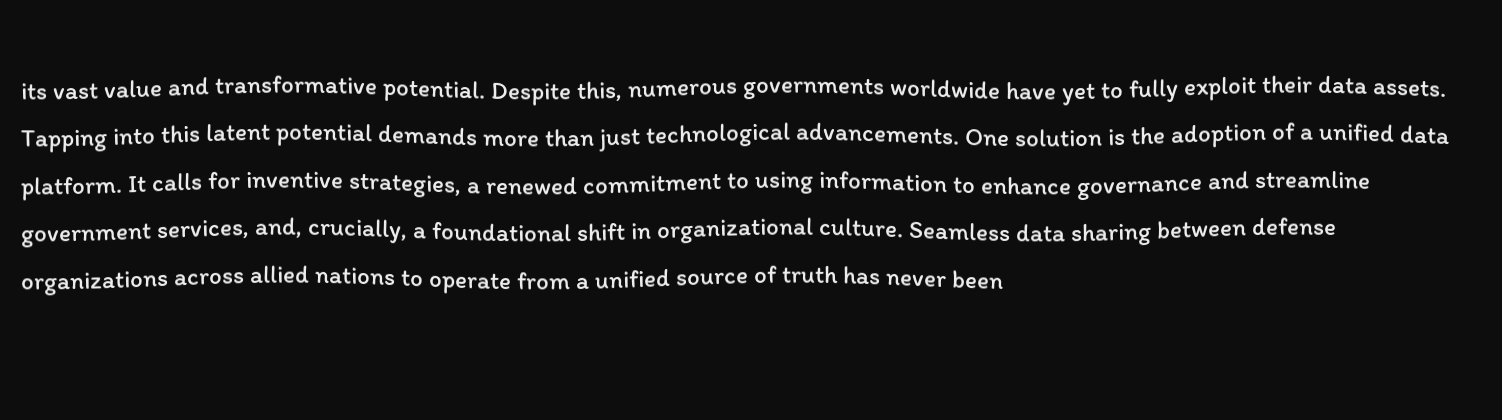its vast value and transformative potential. Despite this, numerous governments worldwide have yet to fully exploit their data assets. Tapping into this latent potential demands more than just technological advancements. One solution is the adoption of a unified data platform. It calls for inventive strategies, a renewed commitment to using information to enhance governance and streamline government services, and, crucially, a foundational shift in organizational culture. Seamless data sharing between defense organizations across allied nations to operate from a unified source of truth has never been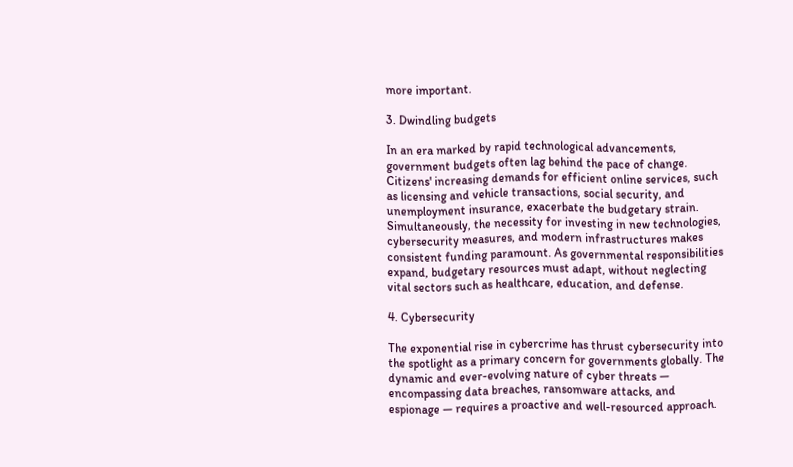more important.

3. Dwindling budgets

In an era marked by rapid technological advancements, government budgets often lag behind the pace of change. Citizens' increasing demands for efficient online services, such as licensing and vehicle transactions, social security, and unemployment insurance, exacerbate the budgetary strain. Simultaneously, the necessity for investing in new technologies, cybersecurity measures, and modern infrastructures makes consistent funding paramount. As governmental responsibilities expand, budgetary resources must adapt, without neglecting vital sectors such as healthcare, education, and defense.

4. Cybersecurity

The exponential rise in cybercrime has thrust cybersecurity into the spotlight as a primary concern for governments globally. The dynamic and ever-evolving nature of cyber threats — encompassing data breaches, ransomware attacks, and espionage — requires a proactive and well-resourced approach.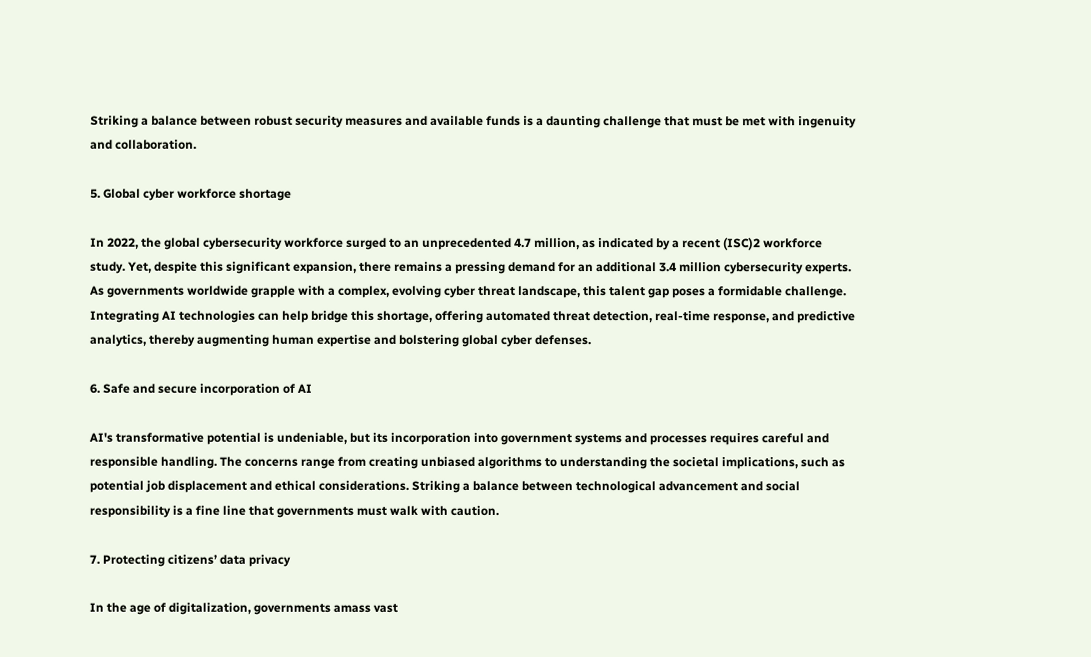Striking a balance between robust security measures and available funds is a daunting challenge that must be met with ingenuity and collaboration.

5. Global cyber workforce shortage

In 2022, the global cybersecurity workforce surged to an unprecedented 4.7 million, as indicated by a recent (ISC)2 workforce study. Yet, despite this significant expansion, there remains a pressing demand for an additional 3.4 million cybersecurity experts. As governments worldwide grapple with a complex, evolving cyber threat landscape, this talent gap poses a formidable challenge. Integrating AI technologies can help bridge this shortage, offering automated threat detection, real-time response, and predictive analytics, thereby augmenting human expertise and bolstering global cyber defenses.

6. Safe and secure incorporation of AI

AI's transformative potential is undeniable, but its incorporation into government systems and processes requires careful and responsible handling. The concerns range from creating unbiased algorithms to understanding the societal implications, such as potential job displacement and ethical considerations. Striking a balance between technological advancement and social responsibility is a fine line that governments must walk with caution.

7. Protecting citizens’ data privacy

In the age of digitalization, governments amass vast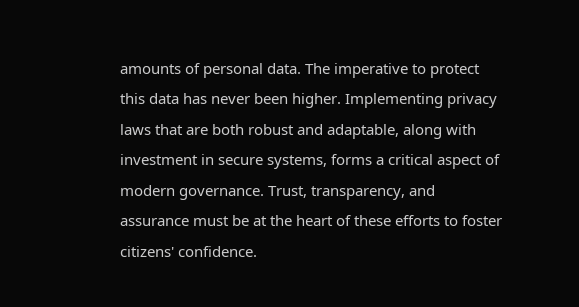amounts of personal data. The imperative to protect this data has never been higher. Implementing privacy laws that are both robust and adaptable, along with investment in secure systems, forms a critical aspect of modern governance. Trust, transparency, and assurance must be at the heart of these efforts to foster citizens' confidence.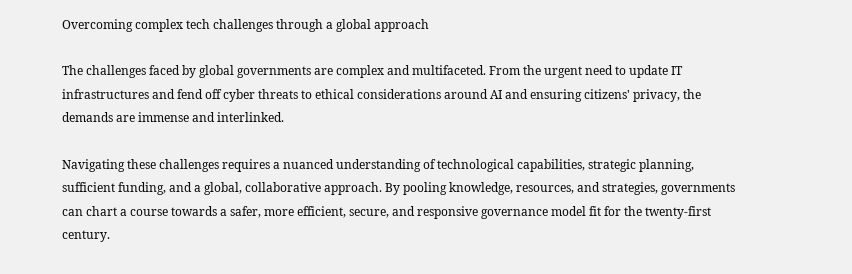Overcoming complex tech challenges through a global approach

The challenges faced by global governments are complex and multifaceted. From the urgent need to update IT infrastructures and fend off cyber threats to ethical considerations around AI and ensuring citizens' privacy, the demands are immense and interlinked.

Navigating these challenges requires a nuanced understanding of technological capabilities, strategic planning, sufficient funding, and a global, collaborative approach. By pooling knowledge, resources, and strategies, governments can chart a course towards a safer, more efficient, secure, and responsive governance model fit for the twenty-first century.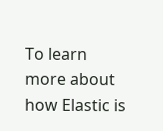To learn more about how Elastic is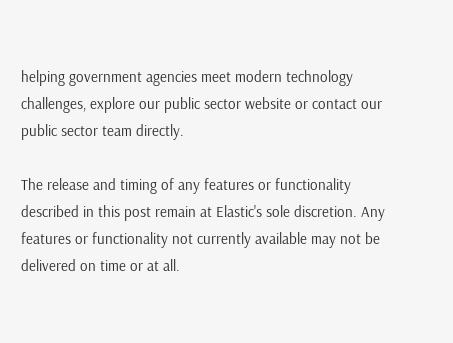helping government agencies meet modern technology challenges, explore our public sector website or contact our public sector team directly.

The release and timing of any features or functionality described in this post remain at Elastic's sole discretion. Any features or functionality not currently available may not be delivered on time or at all.